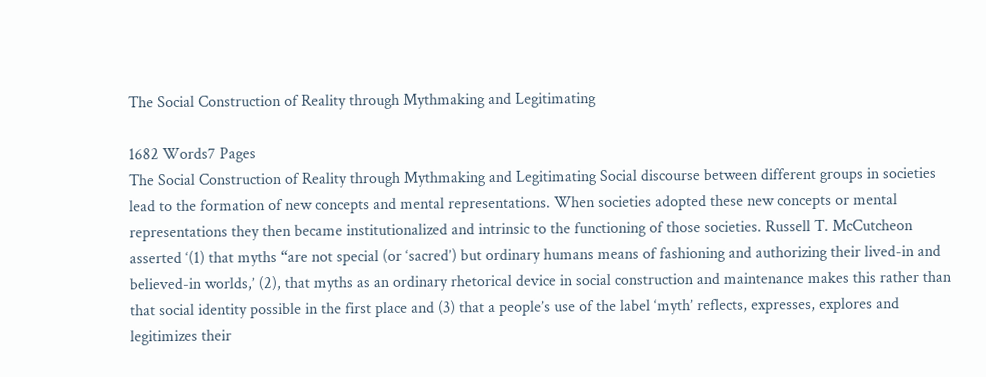The Social Construction of Reality through Mythmaking and Legitimating

1682 Words7 Pages
The Social Construction of Reality through Mythmaking and Legitimating Social discourse between different groups in societies lead to the formation of new concepts and mental representations. When societies adopted these new concepts or mental representations they then became institutionalized and intrinsic to the functioning of those societies. Russell T. McCutcheon asserted ‘(1) that myths “are not special (or ‘sacred’) but ordinary humans means of fashioning and authorizing their lived-in and believed-in worlds,’ (2), that myths as an ordinary rhetorical device in social construction and maintenance makes this rather than that social identity possible in the first place and (3) that a people’s use of the label ‘myth’ reflects, expresses, explores and legitimizes their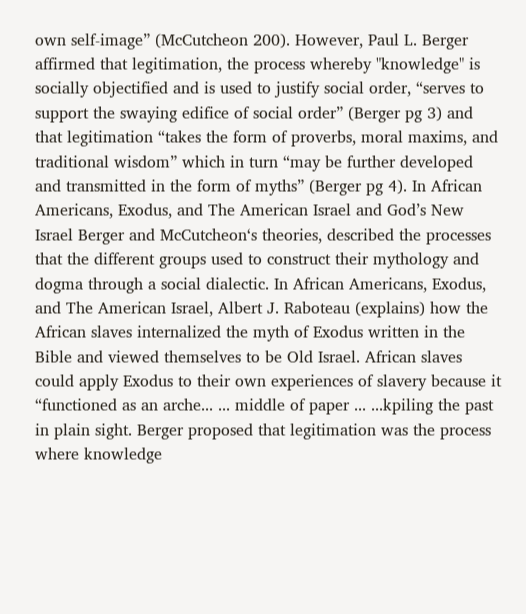own self-image” (McCutcheon 200). However, Paul L. Berger affirmed that legitimation, the process whereby "knowledge" is socially objectified and is used to justify social order, “serves to support the swaying edifice of social order” (Berger pg 3) and that legitimation “takes the form of proverbs, moral maxims, and traditional wisdom” which in turn “may be further developed and transmitted in the form of myths” (Berger pg 4). In African Americans, Exodus, and The American Israel and God’s New Israel Berger and McCutcheon‘s theories, described the processes that the different groups used to construct their mythology and dogma through a social dialectic. In African Americans, Exodus, and The American Israel, Albert J. Raboteau (explains) how the African slaves internalized the myth of Exodus written in the Bible and viewed themselves to be Old Israel. African slaves could apply Exodus to their own experiences of slavery because it “functioned as an arche... ... middle of paper ... ...kpiling the past in plain sight. Berger proposed that legitimation was the process where knowledge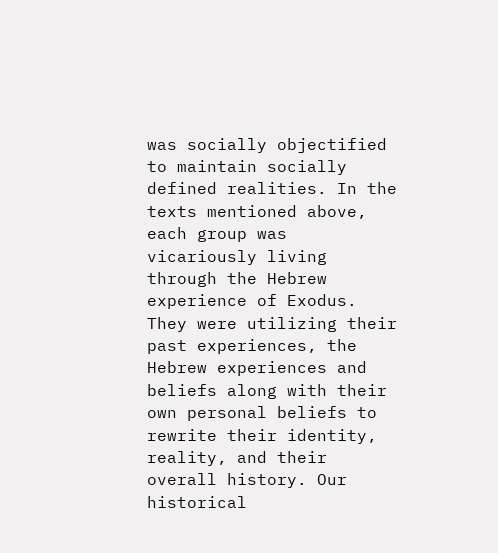was socially objectified to maintain socially defined realities. In the texts mentioned above, each group was vicariously living through the Hebrew experience of Exodus. They were utilizing their past experiences, the Hebrew experiences and beliefs along with their own personal beliefs to rewrite their identity, reality, and their overall history. Our historical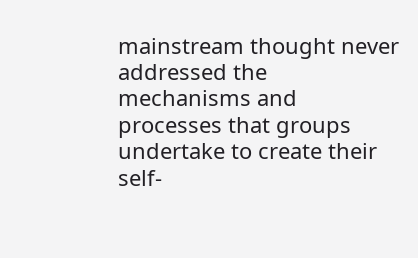mainstream thought never addressed the mechanisms and processes that groups undertake to create their self-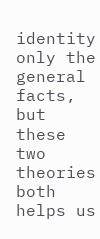identity only the general facts, but these two theories both helps us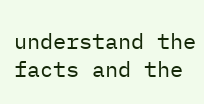understand the facts and the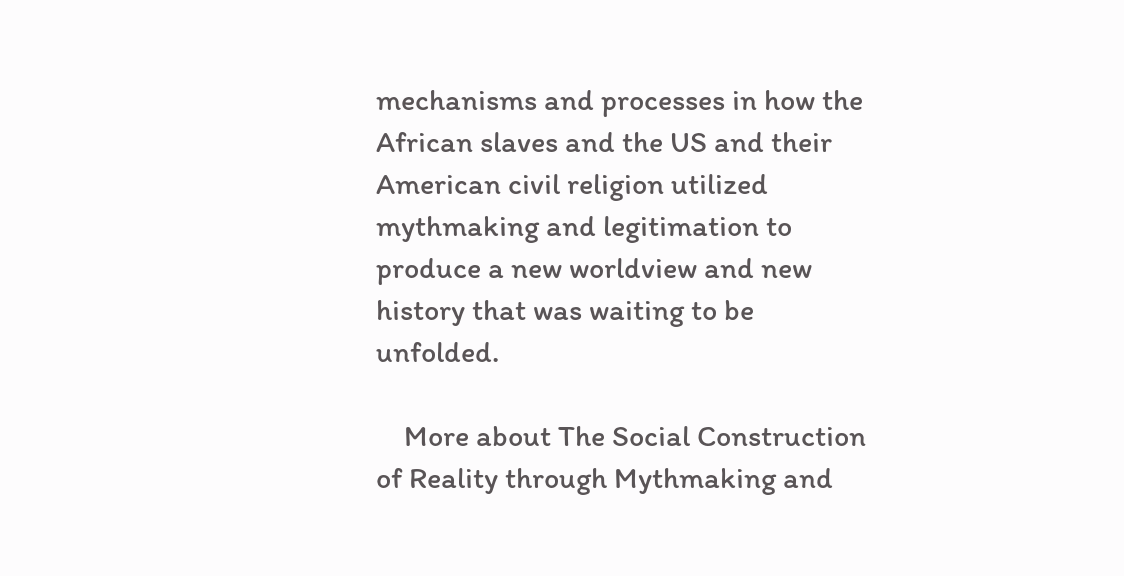mechanisms and processes in how the African slaves and the US and their American civil religion utilized mythmaking and legitimation to produce a new worldview and new history that was waiting to be unfolded.

    More about The Social Construction of Reality through Mythmaking and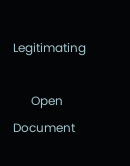Legitimating

      Open Document